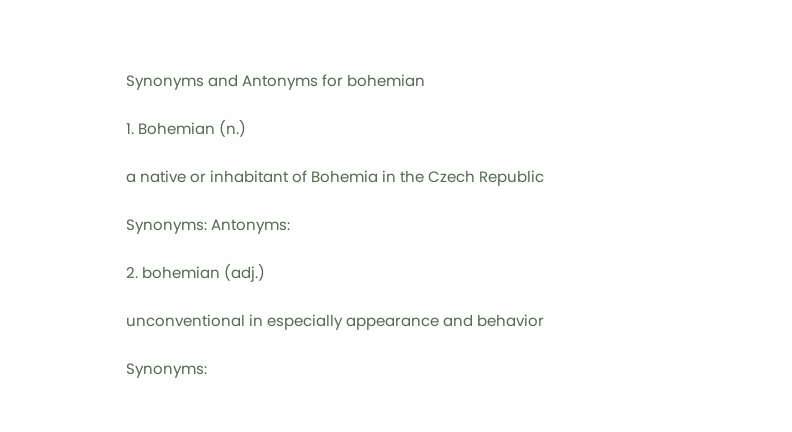Synonyms and Antonyms for bohemian

1. Bohemian (n.)

a native or inhabitant of Bohemia in the Czech Republic

Synonyms: Antonyms:

2. bohemian (adj.)

unconventional in especially appearance and behavior

Synonyms: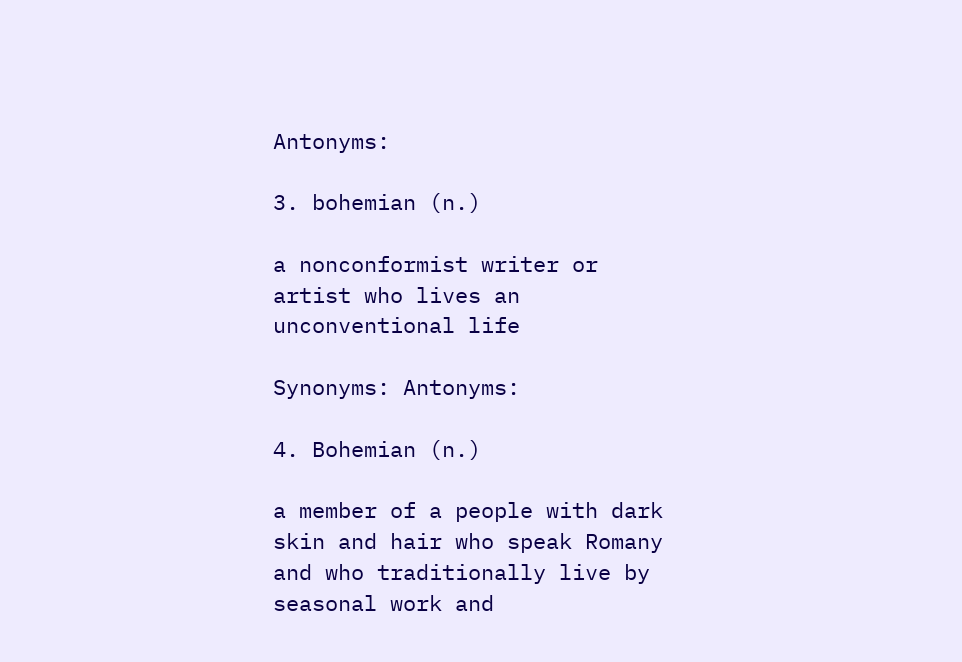Antonyms:

3. bohemian (n.)

a nonconformist writer or artist who lives an unconventional life

Synonyms: Antonyms:

4. Bohemian (n.)

a member of a people with dark skin and hair who speak Romany and who traditionally live by seasonal work and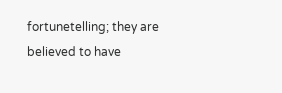fortunetelling; they are believed to have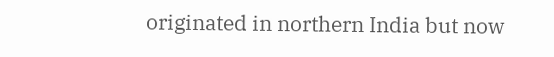originated in northern India but now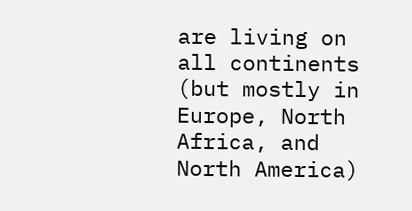are living on all continents (but mostly in Europe, North Africa, and North America)